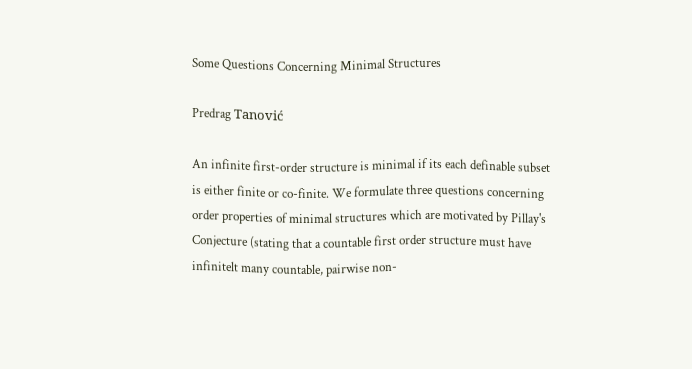Some Questions Concerning Minimal Structures

Predrag Tanović

An infinite first-order structure is minimal if its each definable subset is either finite or co-finite. We formulate three questions concerning order properties of minimal structures which are motivated by Pillay's Conjecture (stating that a countable first order structure must have infinitelt many countable, pairwise non-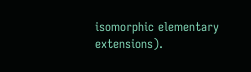isomorphic elementary extensions).